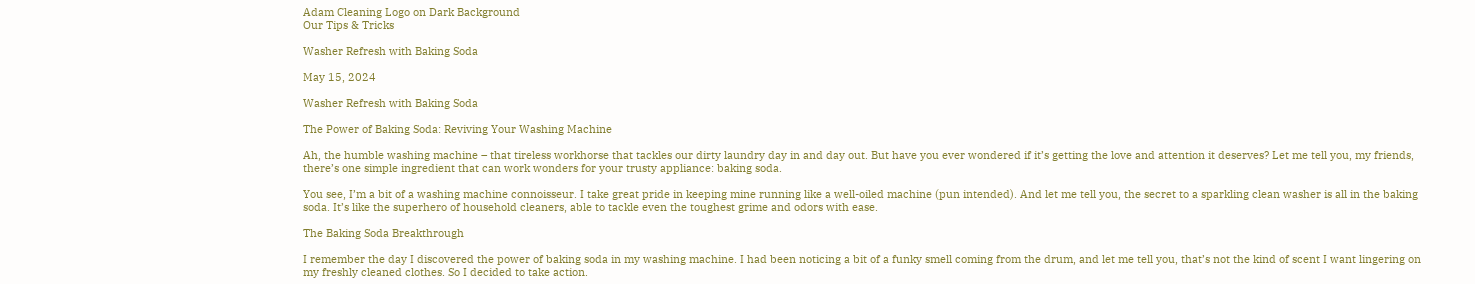Adam Cleaning Logo on Dark Background
Our Tips & Tricks

Washer Refresh with Baking Soda

May 15, 2024

Washer Refresh with Baking Soda

The Power of Baking Soda: Reviving Your Washing Machine

Ah, the humble washing machine – that tireless workhorse that tackles our dirty laundry day in and day out. But have you ever wondered if it’s getting the love and attention it deserves? Let me tell you, my friends, there’s one simple ingredient that can work wonders for your trusty appliance: baking soda.

You see, I’m a bit of a washing machine connoisseur. I take great pride in keeping mine running like a well-oiled machine (pun intended). And let me tell you, the secret to a sparkling clean washer is all in the baking soda. It’s like the superhero of household cleaners, able to tackle even the toughest grime and odors with ease.

The Baking Soda Breakthrough

I remember the day I discovered the power of baking soda in my washing machine. I had been noticing a bit of a funky smell coming from the drum, and let me tell you, that’s not the kind of scent I want lingering on my freshly cleaned clothes. So I decided to take action.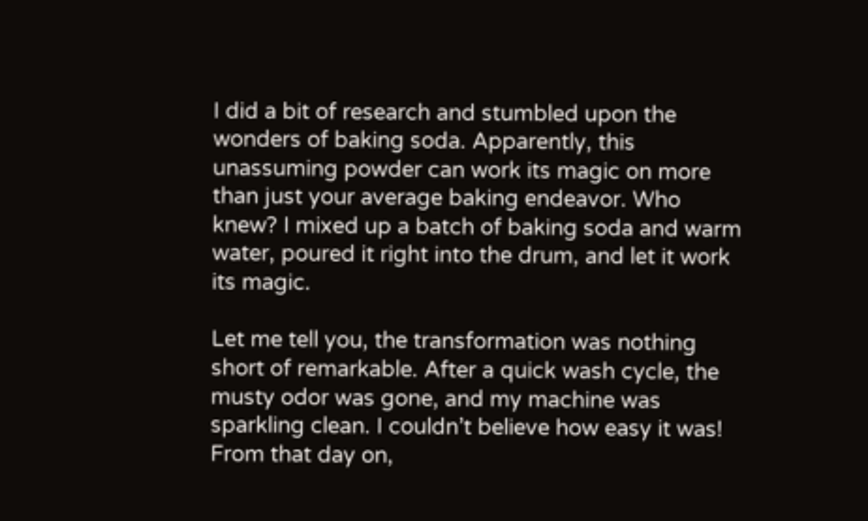I did a bit of research and stumbled upon the wonders of baking soda. Apparently, this unassuming powder can work its magic on more than just your average baking endeavor. Who knew? I mixed up a batch of baking soda and warm water, poured it right into the drum, and let it work its magic.

Let me tell you, the transformation was nothing short of remarkable. After a quick wash cycle, the musty odor was gone, and my machine was sparkling clean. I couldn’t believe how easy it was! From that day on,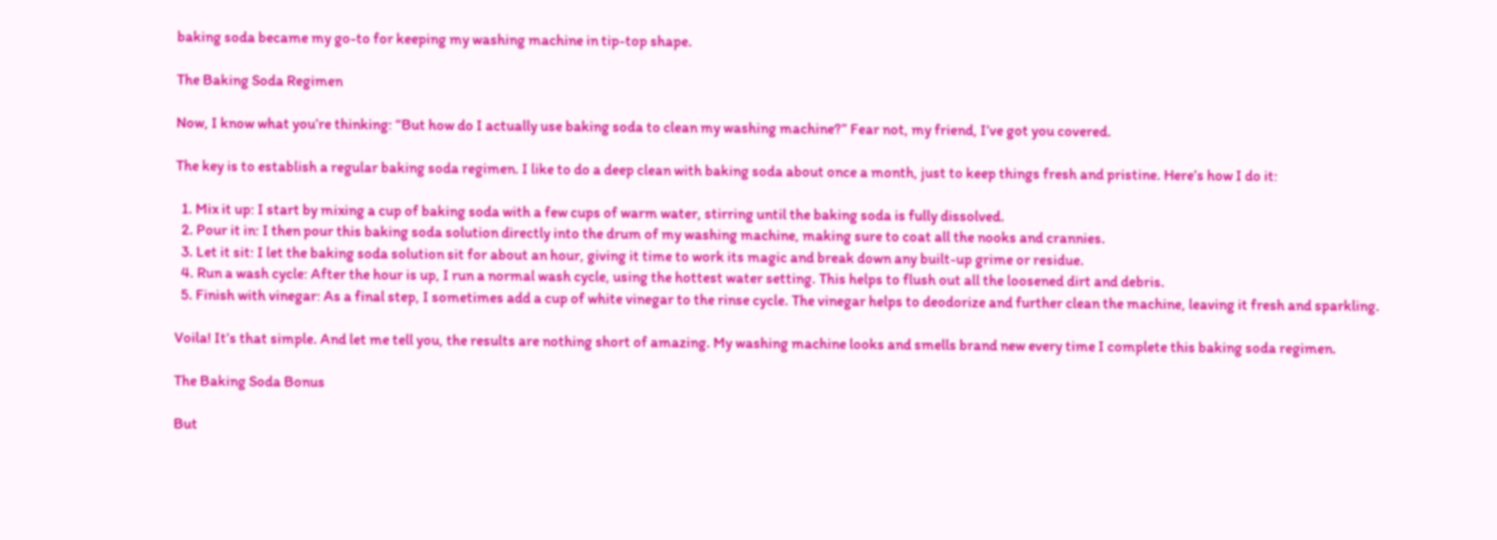baking soda became my go-to for keeping my washing machine in tip-top shape.

The Baking Soda Regimen

Now, I know what you’re thinking: “But how do I actually use baking soda to clean my washing machine?” Fear not, my friend, I’ve got you covered.

The key is to establish a regular baking soda regimen. I like to do a deep clean with baking soda about once a month, just to keep things fresh and pristine. Here’s how I do it:

  1. Mix it up: I start by mixing a cup of baking soda with a few cups of warm water, stirring until the baking soda is fully dissolved.
  2. Pour it in: I then pour this baking soda solution directly into the drum of my washing machine, making sure to coat all the nooks and crannies.
  3. Let it sit: I let the baking soda solution sit for about an hour, giving it time to work its magic and break down any built-up grime or residue.
  4. Run a wash cycle: After the hour is up, I run a normal wash cycle, using the hottest water setting. This helps to flush out all the loosened dirt and debris.
  5. Finish with vinegar: As a final step, I sometimes add a cup of white vinegar to the rinse cycle. The vinegar helps to deodorize and further clean the machine, leaving it fresh and sparkling.

Voila! It’s that simple. And let me tell you, the results are nothing short of amazing. My washing machine looks and smells brand new every time I complete this baking soda regimen.

The Baking Soda Bonus

But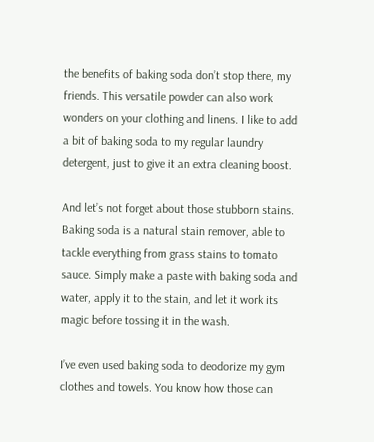the benefits of baking soda don’t stop there, my friends. This versatile powder can also work wonders on your clothing and linens. I like to add a bit of baking soda to my regular laundry detergent, just to give it an extra cleaning boost.

And let’s not forget about those stubborn stains. Baking soda is a natural stain remover, able to tackle everything from grass stains to tomato sauce. Simply make a paste with baking soda and water, apply it to the stain, and let it work its magic before tossing it in the wash.

I’ve even used baking soda to deodorize my gym clothes and towels. You know how those can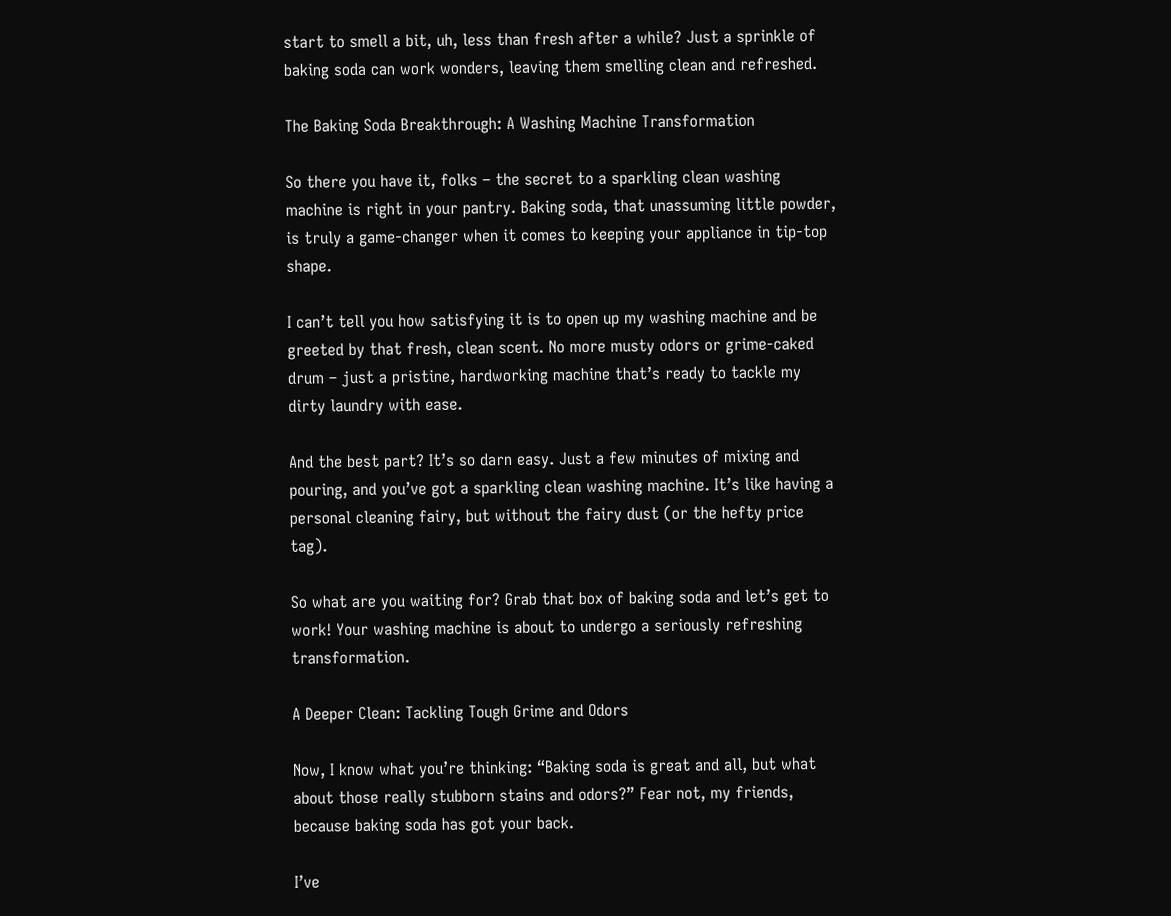start to smell a bit, uh, less than fresh after a while? Just a sprinkle of baking soda can work wonders, leaving them smelling clean and refreshed.

The Baking Soda Breakthrough: A Washing Machine Transformation

So there you have it, folks – the secret to a sparkling clean washing machine is right in your pantry. Baking soda, that unassuming little powder, is truly a game-changer when it comes to keeping your appliance in tip-top shape.

I can’t tell you how satisfying it is to open up my washing machine and be greeted by that fresh, clean scent. No more musty odors or grime-caked drum – just a pristine, hardworking machine that’s ready to tackle my dirty laundry with ease.

And the best part? It’s so darn easy. Just a few minutes of mixing and pouring, and you’ve got a sparkling clean washing machine. It’s like having a personal cleaning fairy, but without the fairy dust (or the hefty price tag).

So what are you waiting for? Grab that box of baking soda and let’s get to work! Your washing machine is about to undergo a seriously refreshing transformation.

A Deeper Clean: Tackling Tough Grime and Odors

Now, I know what you’re thinking: “Baking soda is great and all, but what about those really stubborn stains and odors?” Fear not, my friends, because baking soda has got your back.

I’ve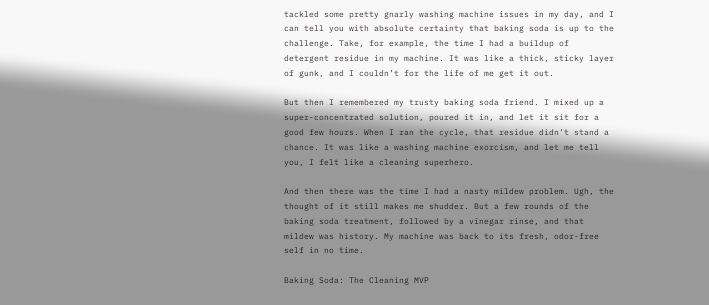tackled some pretty gnarly washing machine issues in my day, and I can tell you with absolute certainty that baking soda is up to the challenge. Take, for example, the time I had a buildup of detergent residue in my machine. It was like a thick, sticky layer of gunk, and I couldn’t for the life of me get it out.

But then I remembered my trusty baking soda friend. I mixed up a super-concentrated solution, poured it in, and let it sit for a good few hours. When I ran the cycle, that residue didn’t stand a chance. It was like a washing machine exorcism, and let me tell you, I felt like a cleaning superhero.

And then there was the time I had a nasty mildew problem. Ugh, the thought of it still makes me shudder. But a few rounds of the baking soda treatment, followed by a vinegar rinse, and that mildew was history. My machine was back to its fresh, odor-free self in no time.

Baking Soda: The Cleaning MVP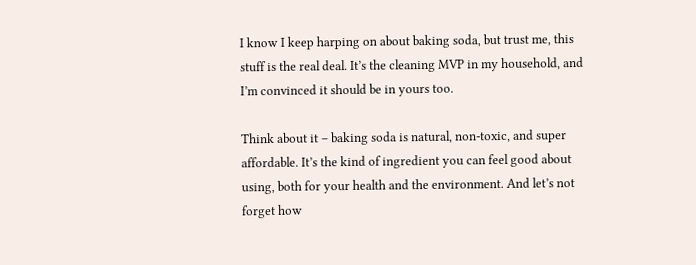I know I keep harping on about baking soda, but trust me, this stuff is the real deal. It’s the cleaning MVP in my household, and I’m convinced it should be in yours too.

Think about it – baking soda is natural, non-toxic, and super affordable. It’s the kind of ingredient you can feel good about using, both for your health and the environment. And let’s not forget how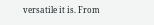versatile it is. From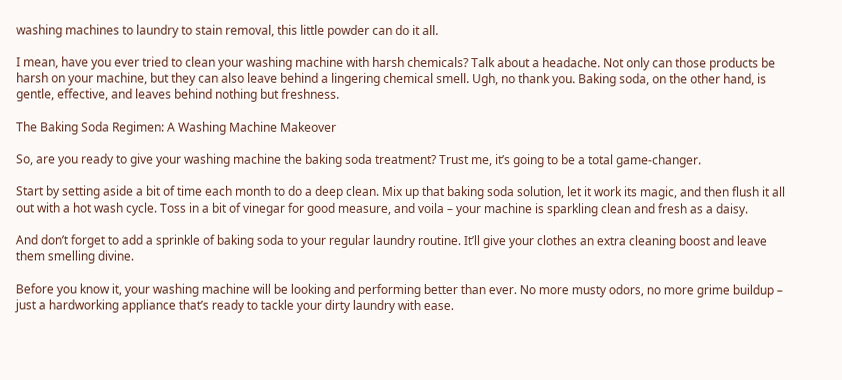washing machines to laundry to stain removal, this little powder can do it all.

I mean, have you ever tried to clean your washing machine with harsh chemicals? Talk about a headache. Not only can those products be harsh on your machine, but they can also leave behind a lingering chemical smell. Ugh, no thank you. Baking soda, on the other hand, is gentle, effective, and leaves behind nothing but freshness.

The Baking Soda Regimen: A Washing Machine Makeover

So, are you ready to give your washing machine the baking soda treatment? Trust me, it’s going to be a total game-changer.

Start by setting aside a bit of time each month to do a deep clean. Mix up that baking soda solution, let it work its magic, and then flush it all out with a hot wash cycle. Toss in a bit of vinegar for good measure, and voila – your machine is sparkling clean and fresh as a daisy.

And don’t forget to add a sprinkle of baking soda to your regular laundry routine. It’ll give your clothes an extra cleaning boost and leave them smelling divine.

Before you know it, your washing machine will be looking and performing better than ever. No more musty odors, no more grime buildup – just a hardworking appliance that’s ready to tackle your dirty laundry with ease.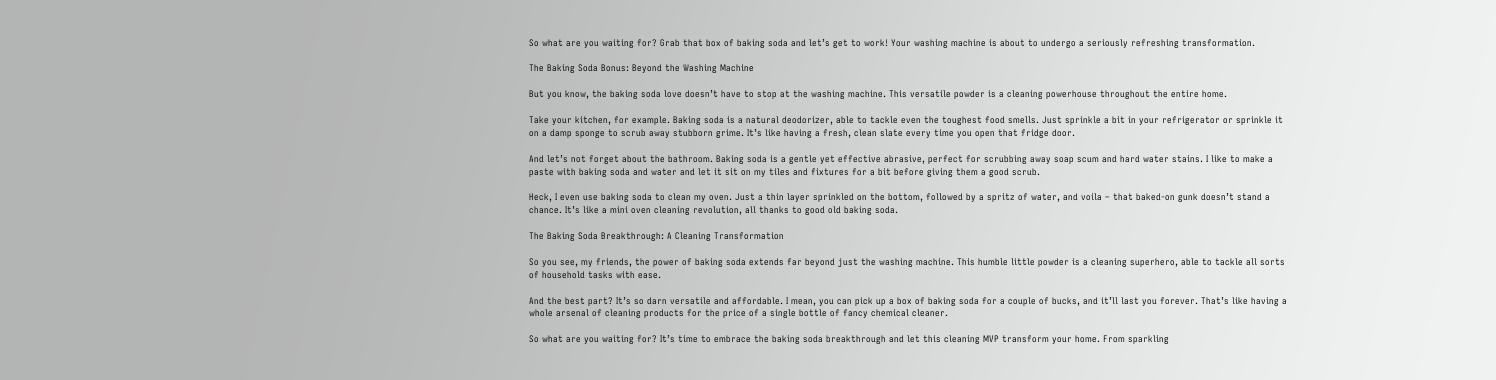So what are you waiting for? Grab that box of baking soda and let’s get to work! Your washing machine is about to undergo a seriously refreshing transformation.

The Baking Soda Bonus: Beyond the Washing Machine

But you know, the baking soda love doesn’t have to stop at the washing machine. This versatile powder is a cleaning powerhouse throughout the entire home.

Take your kitchen, for example. Baking soda is a natural deodorizer, able to tackle even the toughest food smells. Just sprinkle a bit in your refrigerator or sprinkle it on a damp sponge to scrub away stubborn grime. It’s like having a fresh, clean slate every time you open that fridge door.

And let’s not forget about the bathroom. Baking soda is a gentle yet effective abrasive, perfect for scrubbing away soap scum and hard water stains. I like to make a paste with baking soda and water and let it sit on my tiles and fixtures for a bit before giving them a good scrub.

Heck, I even use baking soda to clean my oven. Just a thin layer sprinkled on the bottom, followed by a spritz of water, and voila – that baked-on gunk doesn’t stand a chance. It’s like a mini oven cleaning revolution, all thanks to good old baking soda.

The Baking Soda Breakthrough: A Cleaning Transformation

So you see, my friends, the power of baking soda extends far beyond just the washing machine. This humble little powder is a cleaning superhero, able to tackle all sorts of household tasks with ease.

And the best part? It’s so darn versatile and affordable. I mean, you can pick up a box of baking soda for a couple of bucks, and it’ll last you forever. That’s like having a whole arsenal of cleaning products for the price of a single bottle of fancy chemical cleaner.

So what are you waiting for? It’s time to embrace the baking soda breakthrough and let this cleaning MVP transform your home. From sparkling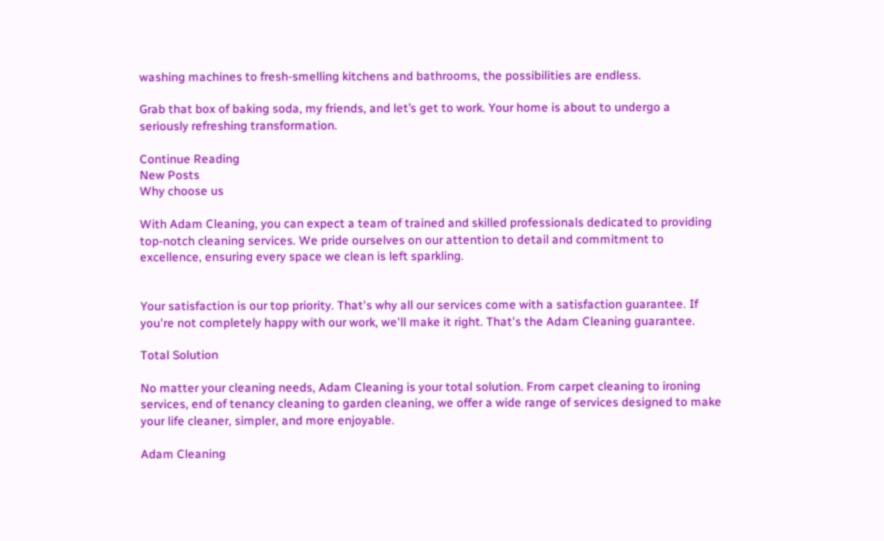washing machines to fresh-smelling kitchens and bathrooms, the possibilities are endless.

Grab that box of baking soda, my friends, and let’s get to work. Your home is about to undergo a seriously refreshing transformation.

Continue Reading
New Posts
Why choose us

With Adam Cleaning, you can expect a team of trained and skilled professionals dedicated to providing top-notch cleaning services. We pride ourselves on our attention to detail and commitment to excellence, ensuring every space we clean is left sparkling.


Your satisfaction is our top priority. That's why all our services come with a satisfaction guarantee. If you're not completely happy with our work, we'll make it right. That's the Adam Cleaning guarantee.

Total Solution

No matter your cleaning needs, Adam Cleaning is your total solution. From carpet cleaning to ironing services, end of tenancy cleaning to garden cleaning, we offer a wide range of services designed to make your life cleaner, simpler, and more enjoyable.

Adam Cleaning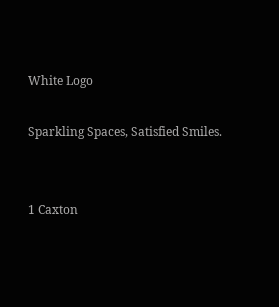White Logo

Sparkling Spaces, Satisfied Smiles.


1 Caxton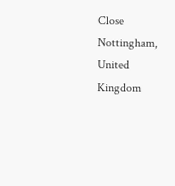Close Nottingham,
United Kingdom